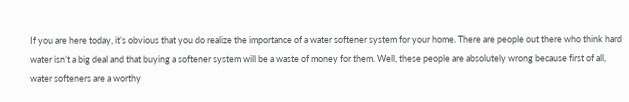If you are here today, it’s obvious that you do realize the importance of a water softener system for your home. There are people out there who think hard water isn’t a big deal and that buying a softener system will be a waste of money for them. Well, these people are absolutely wrong because first of all, water softeners are a worthy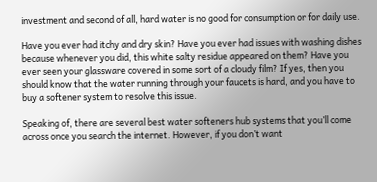investment and second of all, hard water is no good for consumption or for daily use.

Have you ever had itchy and dry skin? Have you ever had issues with washing dishes because whenever you did, this white salty residue appeared on them? Have you ever seen your glassware covered in some sort of a cloudy film? If yes, then you should know that the water running through your faucets is hard, and you have to buy a softener system to resolve this issue.

Speaking of, there are several best water softeners hub systems that you’ll come across once you search the internet. However, if you don’t want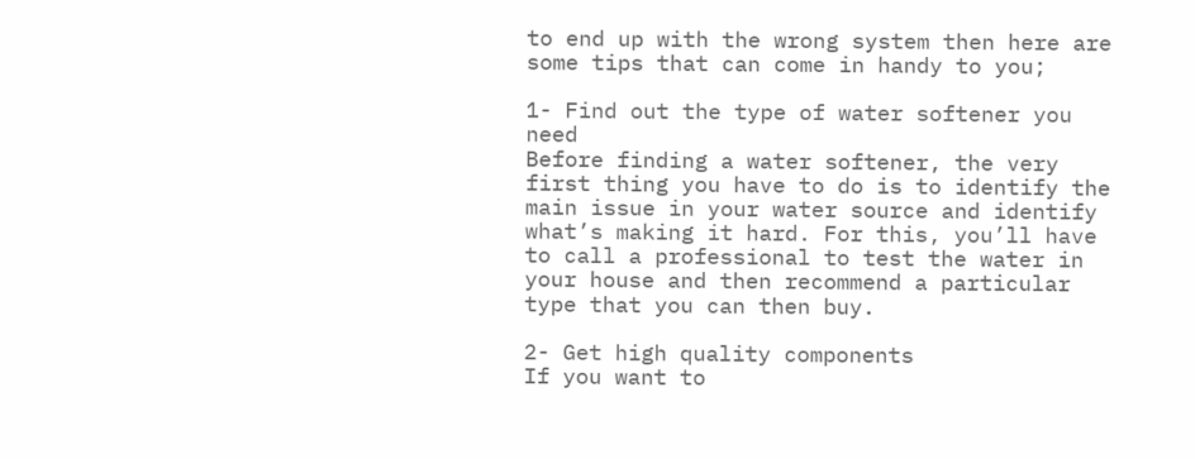to end up with the wrong system then here are some tips that can come in handy to you;

1- Find out the type of water softener you need
Before finding a water softener, the very first thing you have to do is to identify the main issue in your water source and identify what’s making it hard. For this, you’ll have to call a professional to test the water in your house and then recommend a particular type that you can then buy.

2- Get high quality components
If you want to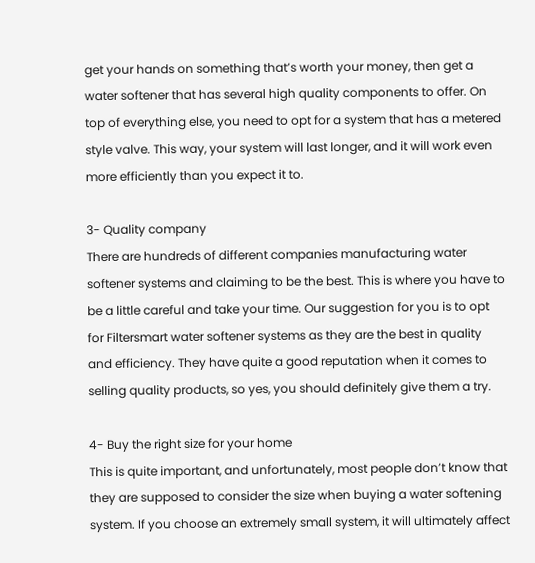get your hands on something that’s worth your money, then get a water softener that has several high quality components to offer. On top of everything else, you need to opt for a system that has a metered style valve. This way, your system will last longer, and it will work even more efficiently than you expect it to.

3- Quality company
There are hundreds of different companies manufacturing water softener systems and claiming to be the best. This is where you have to be a little careful and take your time. Our suggestion for you is to opt for Filtersmart water softener systems as they are the best in quality and efficiency. They have quite a good reputation when it comes to selling quality products, so yes, you should definitely give them a try.

4- Buy the right size for your home
This is quite important, and unfortunately, most people don’t know that they are supposed to consider the size when buying a water softening system. If you choose an extremely small system, it will ultimately affect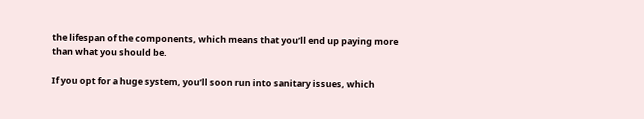the lifespan of the components, which means that you’ll end up paying more than what you should be.

If you opt for a huge system, you’ll soon run into sanitary issues, which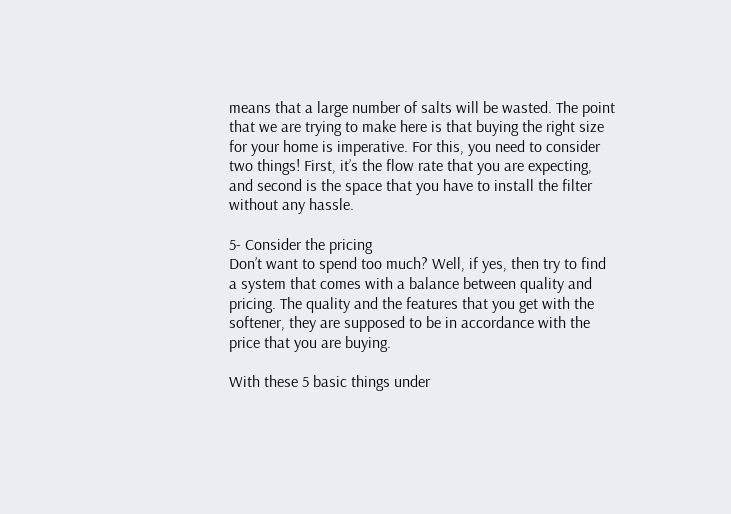means that a large number of salts will be wasted. The point that we are trying to make here is that buying the right size for your home is imperative. For this, you need to consider two things! First, it’s the flow rate that you are expecting, and second is the space that you have to install the filter without any hassle.

5- Consider the pricing
Don’t want to spend too much? Well, if yes, then try to find a system that comes with a balance between quality and pricing. The quality and the features that you get with the softener, they are supposed to be in accordance with the price that you are buying.

With these 5 basic things under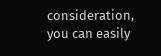consideration, you can easily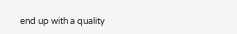end up with a quality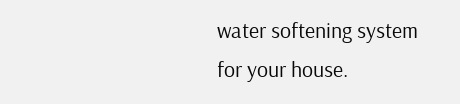water softening system for your house.